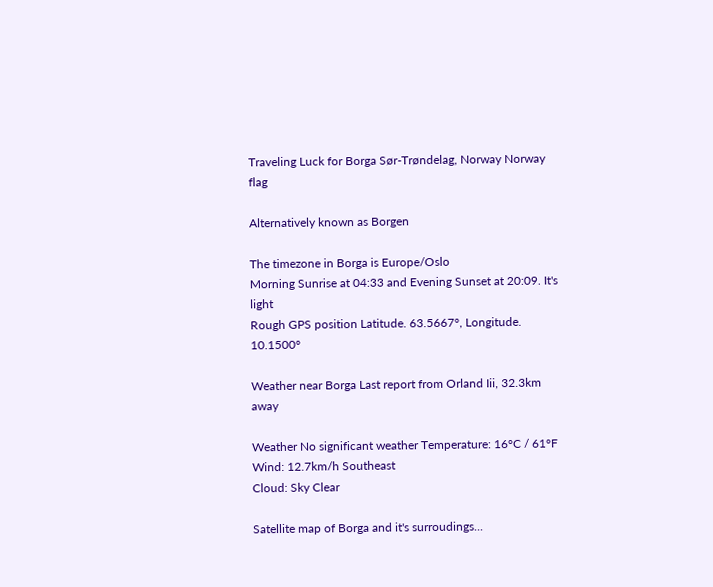Traveling Luck for Borga Sør-Trøndelag, Norway Norway flag

Alternatively known as Borgen

The timezone in Borga is Europe/Oslo
Morning Sunrise at 04:33 and Evening Sunset at 20:09. It's light
Rough GPS position Latitude. 63.5667°, Longitude. 10.1500°

Weather near Borga Last report from Orland Iii, 32.3km away

Weather No significant weather Temperature: 16°C / 61°F
Wind: 12.7km/h Southeast
Cloud: Sky Clear

Satellite map of Borga and it's surroudings...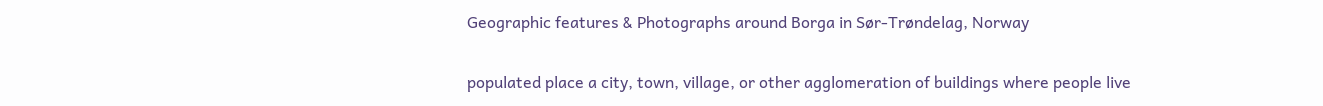Geographic features & Photographs around Borga in Sør-Trøndelag, Norway

populated place a city, town, village, or other agglomeration of buildings where people live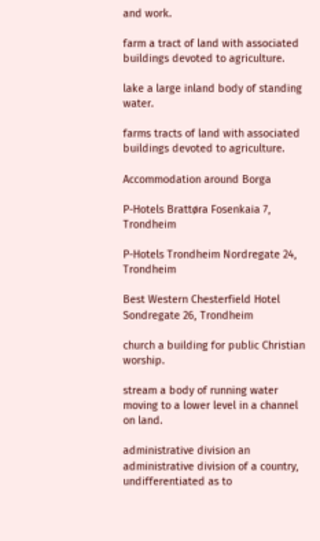and work.

farm a tract of land with associated buildings devoted to agriculture.

lake a large inland body of standing water.

farms tracts of land with associated buildings devoted to agriculture.

Accommodation around Borga

P-Hotels Brattøra Fosenkaia 7, Trondheim

P-Hotels Trondheim Nordregate 24, Trondheim

Best Western Chesterfield Hotel Sondregate 26, Trondheim

church a building for public Christian worship.

stream a body of running water moving to a lower level in a channel on land.

administrative division an administrative division of a country, undifferentiated as to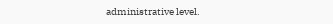administrative level.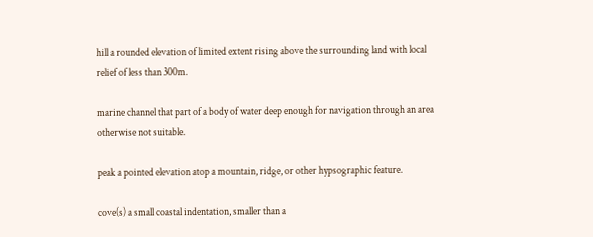hill a rounded elevation of limited extent rising above the surrounding land with local relief of less than 300m.

marine channel that part of a body of water deep enough for navigation through an area otherwise not suitable.

peak a pointed elevation atop a mountain, ridge, or other hypsographic feature.

cove(s) a small coastal indentation, smaller than a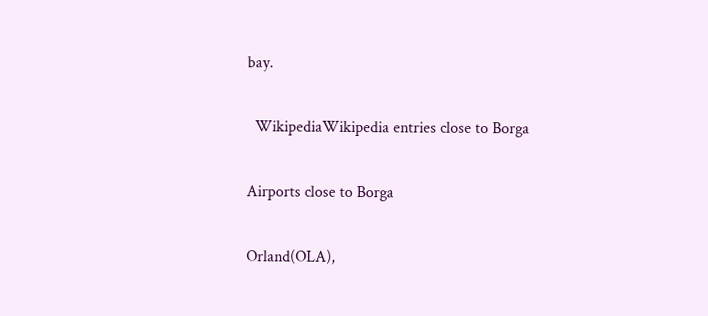bay.

  WikipediaWikipedia entries close to Borga

Airports close to Borga

Orland(OLA),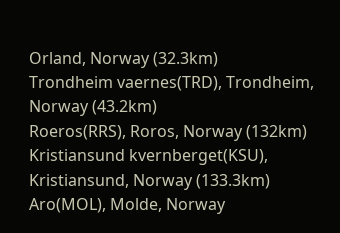Orland, Norway (32.3km)
Trondheim vaernes(TRD), Trondheim, Norway (43.2km)
Roeros(RRS), Roros, Norway (132km)
Kristiansund kvernberget(KSU), Kristiansund, Norway (133.3km)
Aro(MOL), Molde, Norway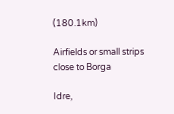(180.1km)

Airfields or small strips close to Borga

Idre,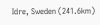Idre, Sweden (241.6km)